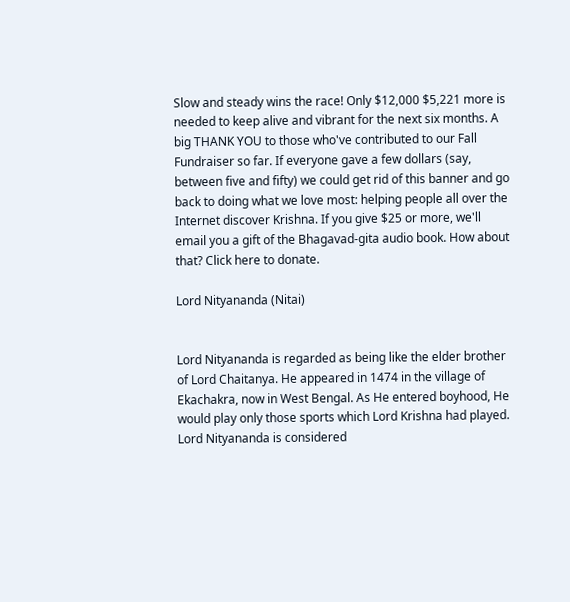Slow and steady wins the race! Only $12,000 $5,221 more is needed to keep alive and vibrant for the next six months. A big THANK YOU to those who've contributed to our Fall Fundraiser so far. If everyone gave a few dollars (say, between five and fifty) we could get rid of this banner and go back to doing what we love most: helping people all over the Internet discover Krishna. If you give $25 or more, we'll email you a gift of the Bhagavad-gita audio book. How about that? Click here to donate.

Lord Nityananda (Nitai)


Lord Nityananda is regarded as being like the elder brother of Lord Chaitanya. He appeared in 1474 in the village of Ekachakra, now in West Bengal. As He entered boyhood, He would play only those sports which Lord Krishna had played. Lord Nityananda is considered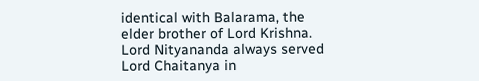identical with Balarama, the elder brother of Lord Krishna. Lord Nityananda always served Lord Chaitanya in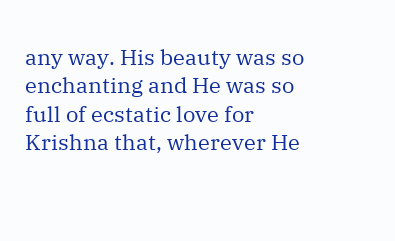any way. His beauty was so enchanting and He was so full of ecstatic love for Krishna that, wherever He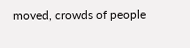moved, crowds of people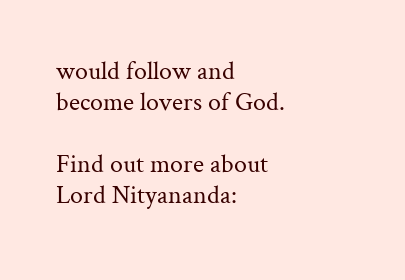would follow and become lovers of God.

Find out more about Lord Nityananda: